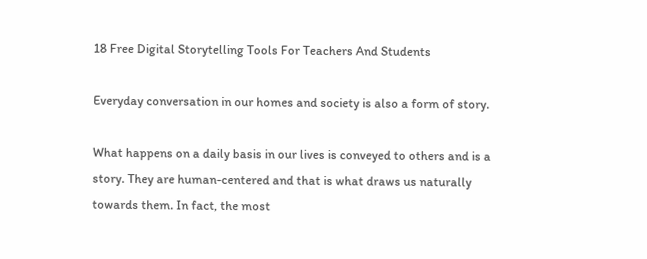18 Free Digital Storytelling Tools For Teachers And Students

Everyday conversation in our homes and society is also a form of story.

What happens on a daily basis in our lives is conveyed to others and is a story. They are human-centered and that is what draws us naturally towards them. In fact, the most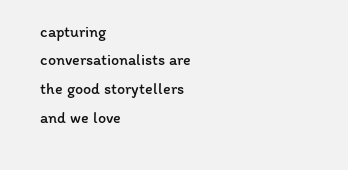capturing conversationalists are the good storytellers and we love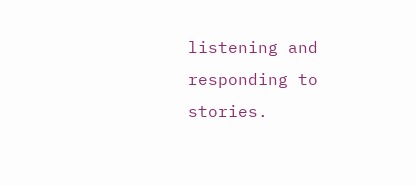listening and responding to stories.